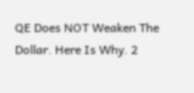QE Does NOT Weaken The Dollar. Here Is Why. 2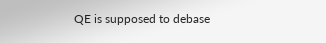QE is supposed to debase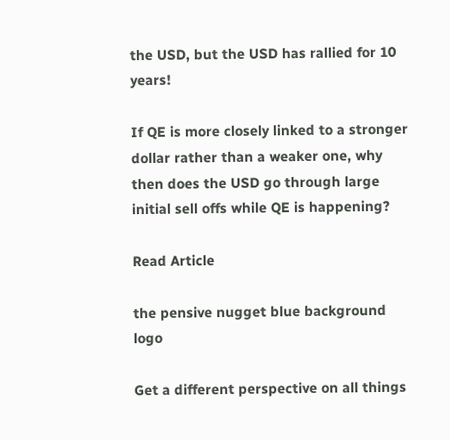the USD, but the USD has rallied for 10 years!

If QE is more closely linked to a stronger dollar rather than a weaker one, why then does the USD go through large initial sell offs while QE is happening?

Read Article

the pensive nugget blue background logo

Get a different perspective on all things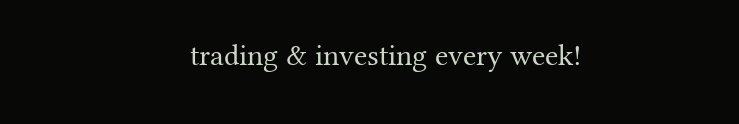trading & investing every week!